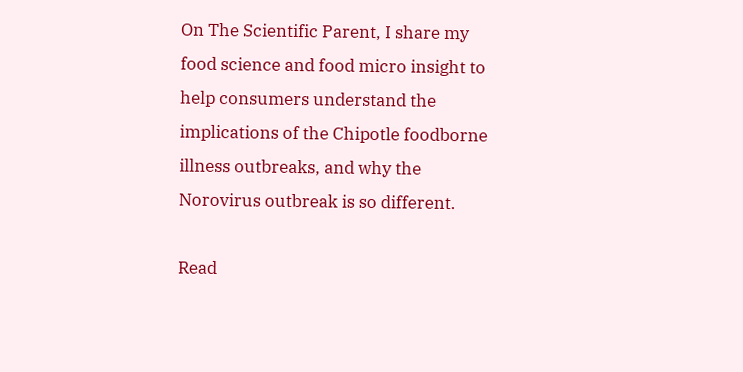On The Scientific Parent, I share my food science and food micro insight to help consumers understand the implications of the Chipotle foodborne illness outbreaks, and why the Norovirus outbreak is so different.

Read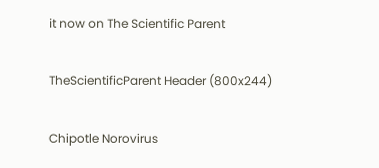it now on The Scientific Parent

TheScientificParent Header (800x244)

Chipotle Norovirus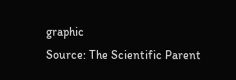graphic
Source: The Scientific Parent